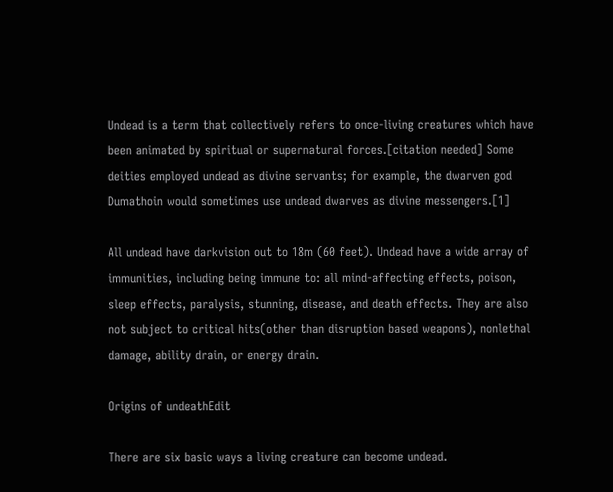Undead is a term that collectively refers to once-living creatures which have been animated by spiritual or supernatural forces.[citation needed] Some deities employed undead as divine servants; for example, the dwarven god Dumathoin would sometimes use undead dwarves as divine messengers.[1]

All undead have darkvision out to 18m (60 feet). Undead have a wide array of immunities, including being immune to: all mind-affecting effects, poison, sleep effects, paralysis, stunning, disease, and death effects. They are also not subject to critical hits(other than disruption based weapons), nonlethal damage, ability drain, or energy drain.

Origins of undeathEdit

There are six basic ways a living creature can become undead.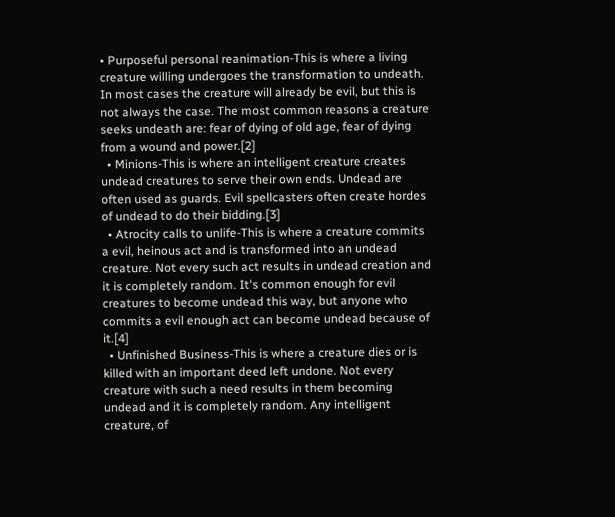• Purposeful personal reanimation-This is where a living creature willing undergoes the transformation to undeath. In most cases the creature will already be evil, but this is not always the case. The most common reasons a creature seeks undeath are: fear of dying of old age, fear of dying from a wound and power.[2]
  • Minions-This is where an intelligent creature creates undead creatures to serve their own ends. Undead are often used as guards. Evil spellcasters often create hordes of undead to do their bidding.[3]
  • Atrocity calls to unlife-This is where a creature commits a evil, heinous act and is transformed into an undead creature. Not every such act results in undead creation and it is completely random. It's common enough for evil creatures to become undead this way, but anyone who commits a evil enough act can become undead because of it.[4]
  • Unfinished Business-This is where a creature dies or is killed with an important deed left undone. Not every creature with such a need results in them becoming undead and it is completely random. Any intelligent creature, of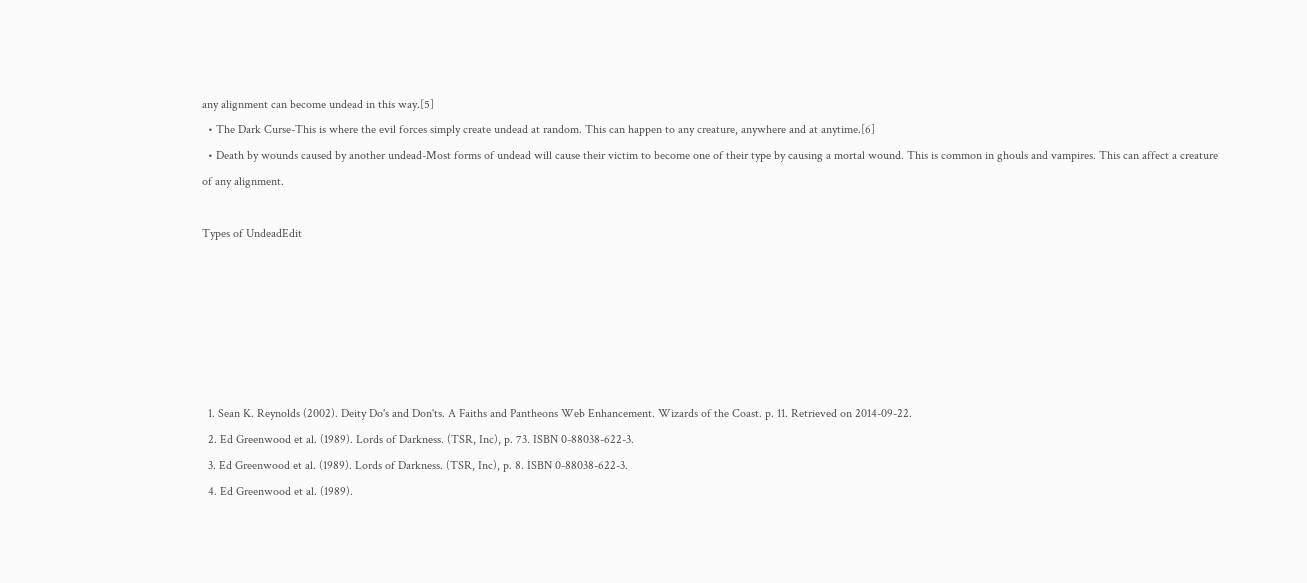any alignment can become undead in this way.[5]
  • The Dark Curse-This is where the evil forces simply create undead at random. This can happen to any creature, anywhere and at anytime.[6]
  • Death by wounds caused by another undead-Most forms of undead will cause their victim to become one of their type by causing a mortal wound. This is common in ghouls and vampires. This can affect a creature of any alignment.

Types of UndeadEdit






  1. Sean K. Reynolds (2002). Deity Do's and Don'ts. A Faiths and Pantheons Web Enhancement. Wizards of the Coast. p. 11. Retrieved on 2014-09-22.
  2. Ed Greenwood et al. (1989). Lords of Darkness. (TSR, Inc), p. 73. ISBN 0-88038-622-3.
  3. Ed Greenwood et al. (1989). Lords of Darkness. (TSR, Inc), p. 8. ISBN 0-88038-622-3.
  4. Ed Greenwood et al. (1989).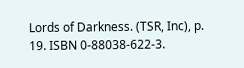Lords of Darkness. (TSR, Inc), p. 19. ISBN 0-88038-622-3.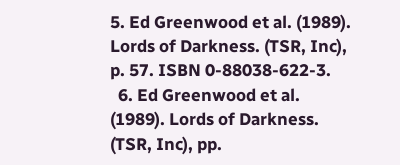5. Ed Greenwood et al. (1989). Lords of Darkness. (TSR, Inc), p. 57. ISBN 0-88038-622-3.
  6. Ed Greenwood et al. (1989). Lords of Darkness. (TSR, Inc), pp.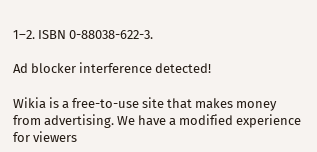1–2. ISBN 0-88038-622-3.

Ad blocker interference detected!

Wikia is a free-to-use site that makes money from advertising. We have a modified experience for viewers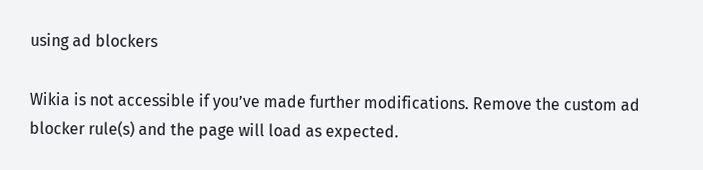using ad blockers

Wikia is not accessible if you’ve made further modifications. Remove the custom ad blocker rule(s) and the page will load as expected.